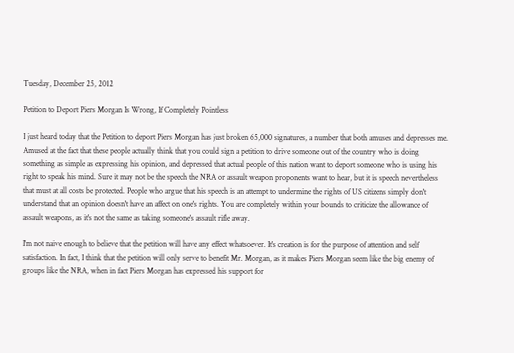Tuesday, December 25, 2012

Petition to Deport Piers Morgan Is Wrong, If Completely Pointless

I just heard today that the Petition to deport Piers Morgan has just broken 65,000 signatures, a number that both amuses and depresses me. Amused at the fact that these people actually think that you could sign a petition to drive someone out of the country who is doing something as simple as expressing his opinion, and depressed that actual people of this nation want to deport someone who is using his right to speak his mind. Sure it may not be the speech the NRA or assault weapon proponents want to hear, but it is speech nevertheless that must at all costs be protected. People who argue that his speech is an attempt to undermine the rights of US citizens simply don't understand that an opinion doesn't have an affect on one's rights. You are completely within your bounds to criticize the allowance of assault weapons, as it's not the same as taking someone's assault rifle away.

I'm not naive enough to believe that the petition will have any effect whatsoever. It's creation is for the purpose of attention and self satisfaction. In fact, I think that the petition will only serve to benefit Mr. Morgan, as it makes Piers Morgan seem like the big enemy of groups like the NRA, when in fact Piers Morgan has expressed his support for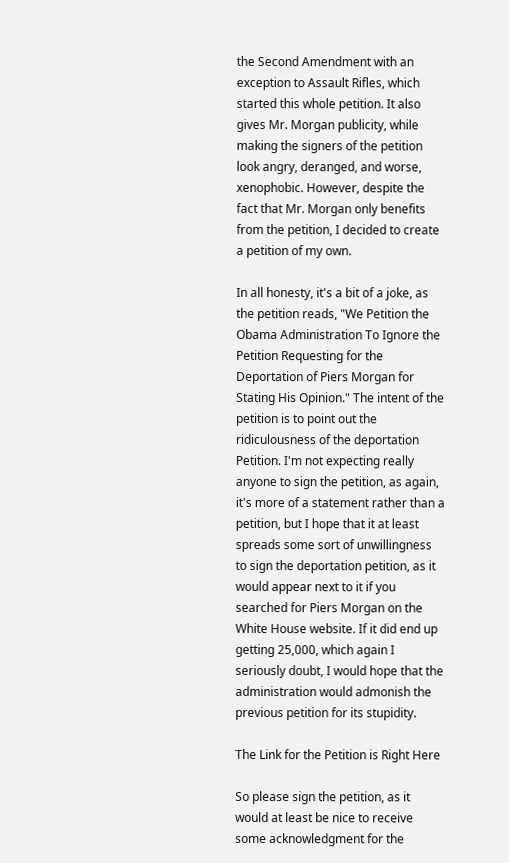the Second Amendment with an exception to Assault Rifles, which started this whole petition. It also gives Mr. Morgan publicity, while making the signers of the petition look angry, deranged, and worse, xenophobic. However, despite the fact that Mr. Morgan only benefits from the petition, I decided to create a petition of my own.

In all honesty, it's a bit of a joke, as the petition reads, "We Petition the Obama Administration To Ignore the Petition Requesting for the Deportation of Piers Morgan for Stating His Opinion." The intent of the petition is to point out the ridiculousness of the deportation Petition. I'm not expecting really anyone to sign the petition, as again, it's more of a statement rather than a petition, but I hope that it at least spreads some sort of unwillingness to sign the deportation petition, as it would appear next to it if you searched for Piers Morgan on the White House website. If it did end up getting 25,000, which again I seriously doubt, I would hope that the administration would admonish the previous petition for its stupidity.

The Link for the Petition is Right Here

So please sign the petition, as it would at least be nice to receive some acknowledgment for the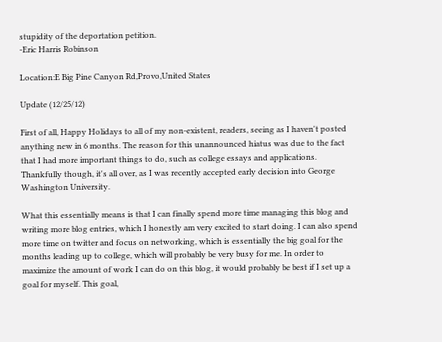stupidity of the deportation petition.
-Eric Harris Robinson

Location:E Big Pine Canyon Rd,Provo,United States

Update (12/25/12)

First of all, Happy Holidays to all of my non-existent, readers, seeing as I haven't posted anything new in 6 months. The reason for this unannounced hiatus was due to the fact that I had more important things to do, such as college essays and applications. Thankfully though, it's all over, as I was recently accepted early decision into George Washington University.

What this essentially means is that I can finally spend more time managing this blog and writing more blog entries, which I honestly am very excited to start doing. I can also spend more time on twitter and focus on networking, which is essentially the big goal for the months leading up to college, which will probably be very busy for me. In order to maximize the amount of work I can do on this blog, it would probably be best if I set up a goal for myself. This goal,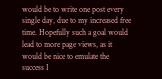would be to write one post every single day, due to my increased free time. Hopefully such a goal would lead to more page views, as it would be nice to emulate the success I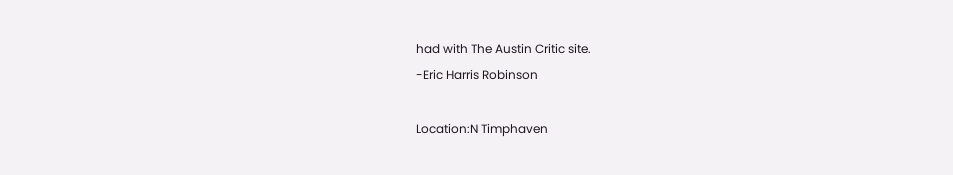had with The Austin Critic site.
-Eric Harris Robinson

Location:N Timphaven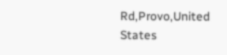Rd,Provo,United States